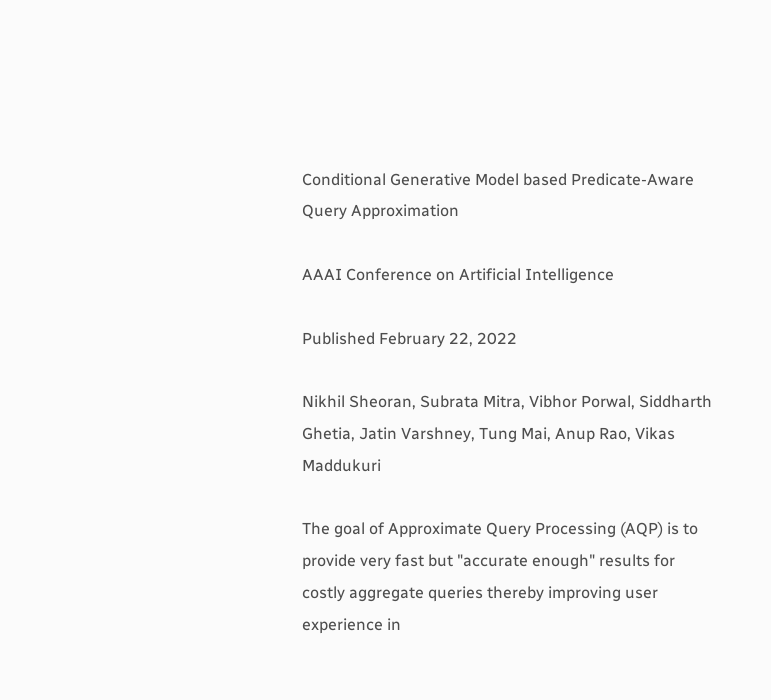Conditional Generative Model based Predicate-Aware Query Approximation

AAAI Conference on Artificial Intelligence

Published February 22, 2022

Nikhil Sheoran, Subrata Mitra, Vibhor Porwal, Siddharth Ghetia, Jatin Varshney, Tung Mai, Anup Rao, Vikas Maddukuri

The goal of Approximate Query Processing (AQP) is to provide very fast but "accurate enough" results for costly aggregate queries thereby improving user experience in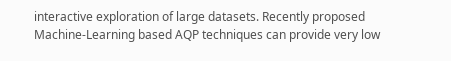interactive exploration of large datasets. Recently proposed Machine-Learning based AQP techniques can provide very low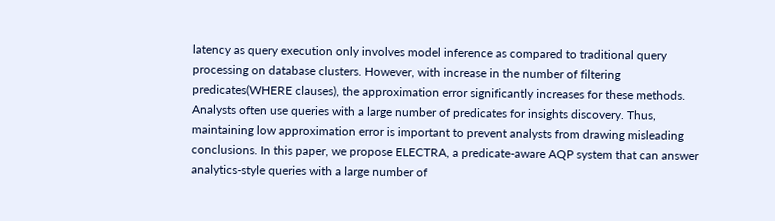latency as query execution only involves model inference as compared to traditional query processing on database clusters. However, with increase in the number of filtering predicates(WHERE clauses), the approximation error significantly increases for these methods. Analysts often use queries with a large number of predicates for insights discovery. Thus, maintaining low approximation error is important to prevent analysts from drawing misleading conclusions. In this paper, we propose ELECTRA, a predicate-aware AQP system that can answer analytics-style queries with a large number of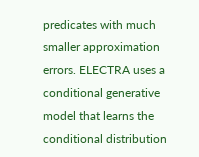predicates with much smaller approximation errors. ELECTRA uses a conditional generative model that learns the conditional distribution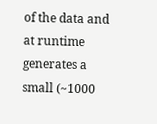of the data and at runtime generates a small (~1000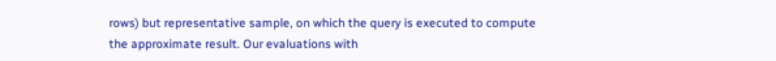rows) but representative sample, on which the query is executed to compute the approximate result. Our evaluations with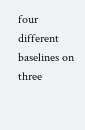four different baselines on three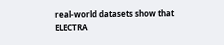real-world datasets show that ELECTRA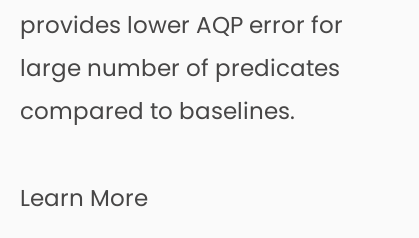provides lower AQP error for large number of predicates compared to baselines.

Learn More